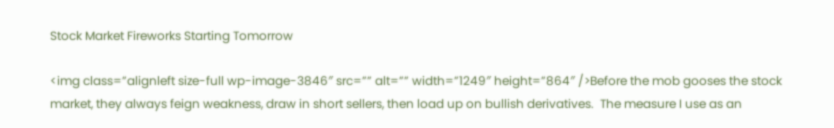Stock Market Fireworks Starting Tomorrow

<img class=”alignleft size-full wp-image-3846″ src=”” alt=”” width=”1249″ height=”864″ />Before the mob gooses the stock market, they always feign weakness, draw in short sellers, then load up on bullish derivatives.  The measure I use as an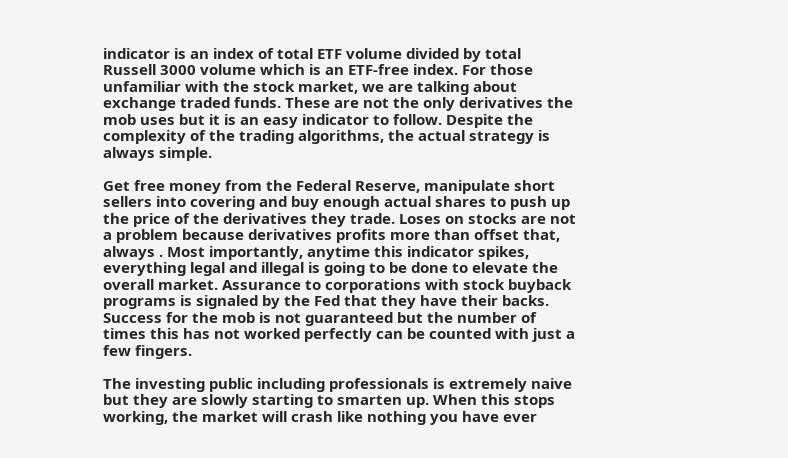indicator is an index of total ETF volume divided by total Russell 3000 volume which is an ETF-free index. For those unfamiliar with the stock market, we are talking about exchange traded funds. These are not the only derivatives the mob uses but it is an easy indicator to follow. Despite the complexity of the trading algorithms, the actual strategy is always simple.

Get free money from the Federal Reserve, manipulate short sellers into covering and buy enough actual shares to push up the price of the derivatives they trade. Loses on stocks are not a problem because derivatives profits more than offset that, always . Most importantly, anytime this indicator spikes, everything legal and illegal is going to be done to elevate the overall market. Assurance to corporations with stock buyback programs is signaled by the Fed that they have their backs. Success for the mob is not guaranteed but the number of times this has not worked perfectly can be counted with just a few fingers.

The investing public including professionals is extremely naive but they are slowly starting to smarten up. When this stops working, the market will crash like nothing you have ever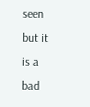seen but it is a bad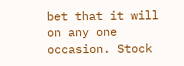bet that it will on any one occasion. Stock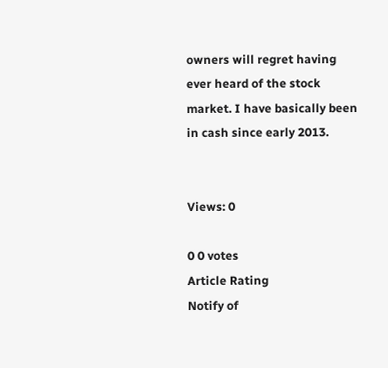owners will regret having ever heard of the stock market. I have basically been in cash since early 2013.


Views: 0

0 0 votes
Article Rating
Notify of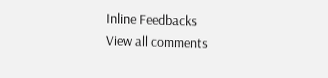Inline Feedbacks
View all comments